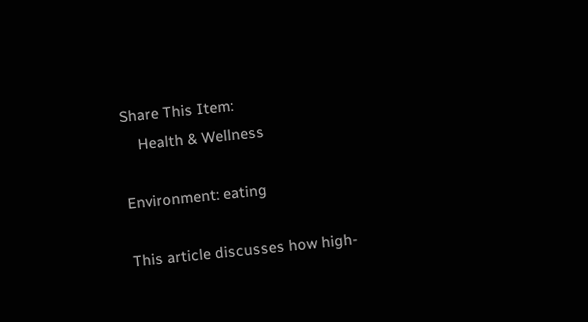Share This Item:
    Health & Wellness

Environment: eating

This article discusses how high-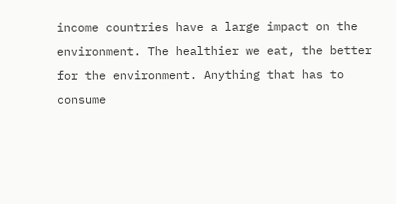income countries have a large impact on the environment. The healthier we eat, the better for the environment. Anything that has to consume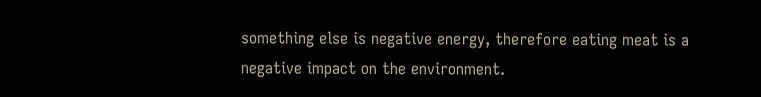something else is negative energy, therefore eating meat is a negative impact on the environment.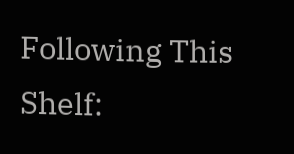Following This Shelf: